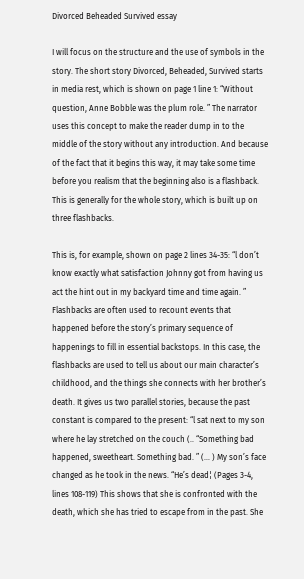Divorced Beheaded Survived essay

I will focus on the structure and the use of symbols in the story. The short story Divorced, Beheaded, Survived starts in media rest, which is shown on page 1 line 1: “Without question, Anne Bobble was the plum role. ” The narrator uses this concept to make the reader dump in to the middle of the story without any introduction. And because of the fact that it begins this way, it may take some time before you realism that the beginning also is a flashback. This is generally for the whole story, which is built up on three flashbacks.

This is, for example, shown on page 2 lines 34-35: “l don’t know exactly what satisfaction Johnny got from having us act the hint out in my backyard time and time again. ” Flashbacks are often used to recount events that happened before the story’s primary sequence of happenings to fill in essential backstops. In this case, the flashbacks are used to tell us about our main character’s childhood, and the things she connects with her brother’s death. It gives us two parallel stories, because the past constant is compared to the present: “l sat next to my son where he lay stretched on the couch (.. “Something bad happened, sweetheart. Something bad. ” (… ) My son’s face changed as he took in the news. “He’s dead¦ (Pages 3-4, lines 108-119) This shows that she is confronted with the death, which she has tried to escape from in the past. She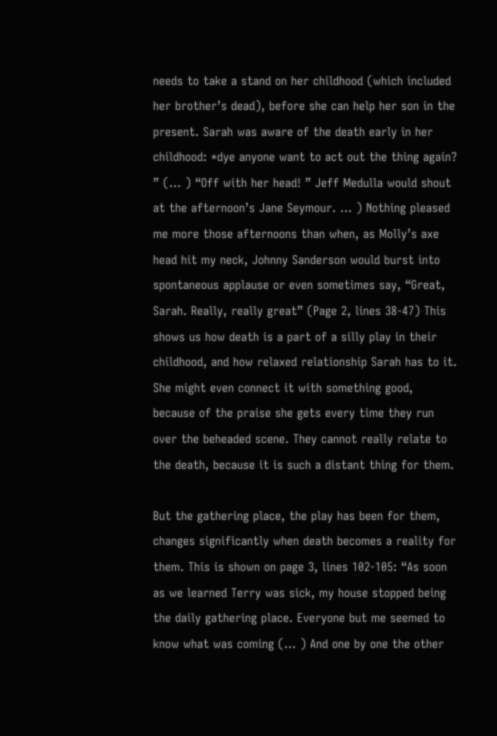needs to take a stand on her childhood (which included her brother’s dead), before she can help her son in the present. Sarah was aware of the death early in her childhood: *dye anyone want to act out the thing again? ” (… ) “Off with her head! ” Jeff Medulla would shout at the afternoon’s Jane Seymour. … ) Nothing pleased me more those afternoons than when, as Molly’s axe head hit my neck, Johnny Sanderson would burst into spontaneous applause or even sometimes say, “Great, Sarah. Really, really great” (Page 2, lines 38-47) This shows us how death is a part of a silly play in their childhood, and how relaxed relationship Sarah has to it. She might even connect it with something good, because of the praise she gets every time they run over the beheaded scene. They cannot really relate to the death, because it is such a distant thing for them.

But the gathering place, the play has been for them, changes significantly when death becomes a reality for them. This is shown on page 3, lines 102-105: “As soon as we learned Terry was sick, my house stopped being the daily gathering place. Everyone but me seemed to know what was coming (… ) And one by one the other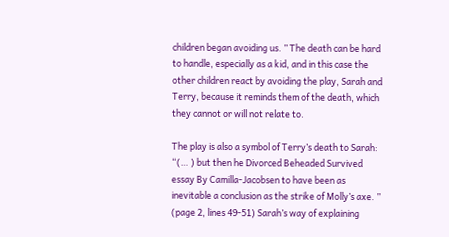children began avoiding us. ” The death can be hard to handle, especially as a kid, and in this case the other children react by avoiding the play, Sarah and Terry, because it reminds them of the death, which they cannot or will not relate to.

The play is also a symbol of Terry’s death to Sarah: “(… ) but then he Divorced Beheaded Survived essay By Camilla-Jacobsen to have been as inevitable a conclusion as the strike of Molly’s axe. ” (page 2, lines 49-51) Sarah’s way of explaining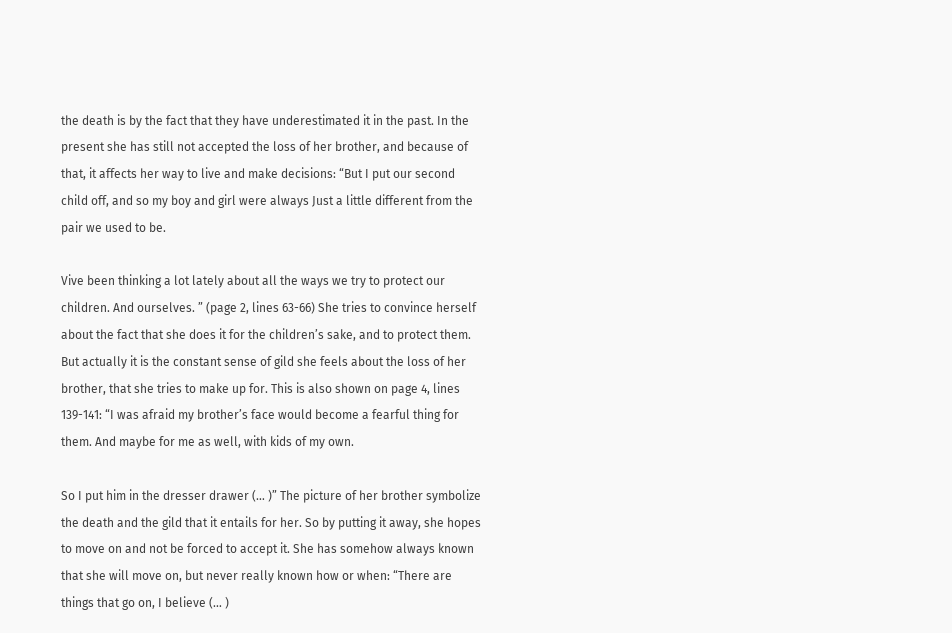the death is by the fact that they have underestimated it in the past. In the present she has still not accepted the loss of her brother, and because of that, it affects her way to live and make decisions: “But I put our second child off, and so my boy and girl were always Just a little different from the pair we used to be.

Vive been thinking a lot lately about all the ways we try to protect our children. And ourselves. ” (page 2, lines 63-66) She tries to convince herself about the fact that she does it for the children’s sake, and to protect them. But actually it is the constant sense of gild she feels about the loss of her brother, that she tries to make up for. This is also shown on page 4, lines 139-141: “I was afraid my brother’s face would become a fearful thing for them. And maybe for me as well, with kids of my own.

So I put him in the dresser drawer (… )” The picture of her brother symbolize the death and the gild that it entails for her. So by putting it away, she hopes to move on and not be forced to accept it. She has somehow always known that she will move on, but never really known how or when: “There are things that go on, I believe (… )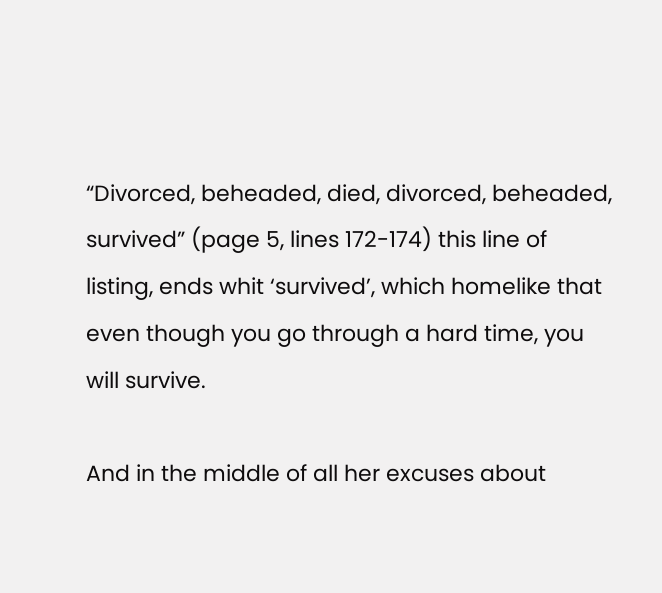“Divorced, beheaded, died, divorced, beheaded, survived” (page 5, lines 172-174) this line of listing, ends whit ‘survived’, which homelike that even though you go through a hard time, you will survive.

And in the middle of all her excuses about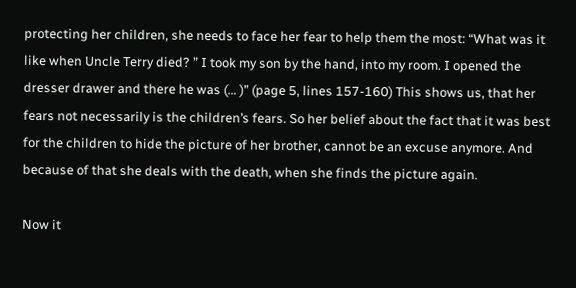protecting her children, she needs to face her fear to help them the most: “What was it like when Uncle Terry died? ” I took my son by the hand, into my room. I opened the dresser drawer and there he was (… )” (page 5, lines 157-160) This shows us, that her fears not necessarily is the children’s fears. So her belief about the fact that it was best for the children to hide the picture of her brother, cannot be an excuse anymore. And because of that she deals with the death, when she finds the picture again.

Now it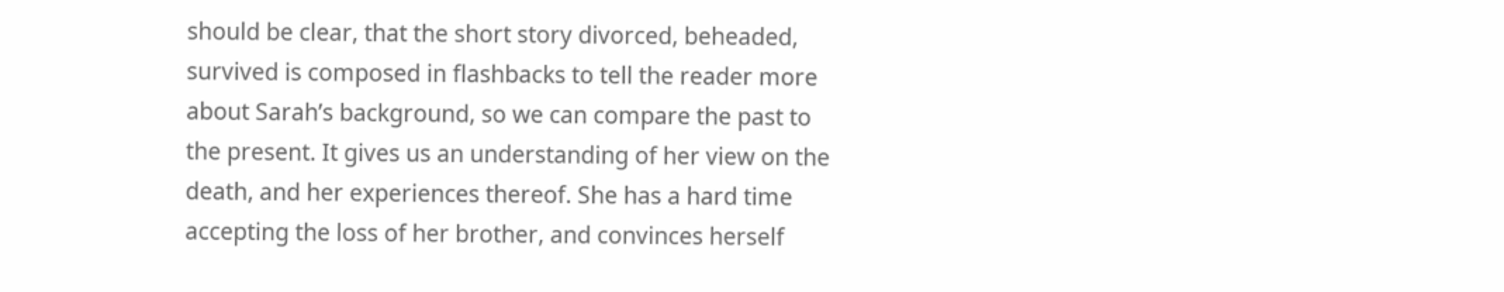should be clear, that the short story divorced, beheaded, survived is composed in flashbacks to tell the reader more about Sarah’s background, so we can compare the past to the present. It gives us an understanding of her view on the death, and her experiences thereof. She has a hard time accepting the loss of her brother, and convinces herself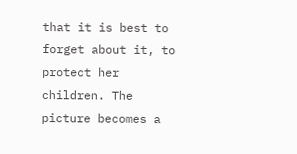that it is best to forget about it, to protect her children. The picture becomes a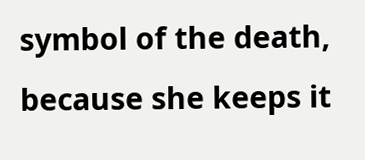symbol of the death, because she keeps it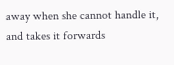away when she cannot handle it, and takes it forwards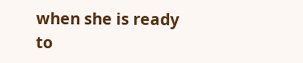when she is ready to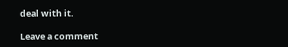deal with it.

Leave a comment